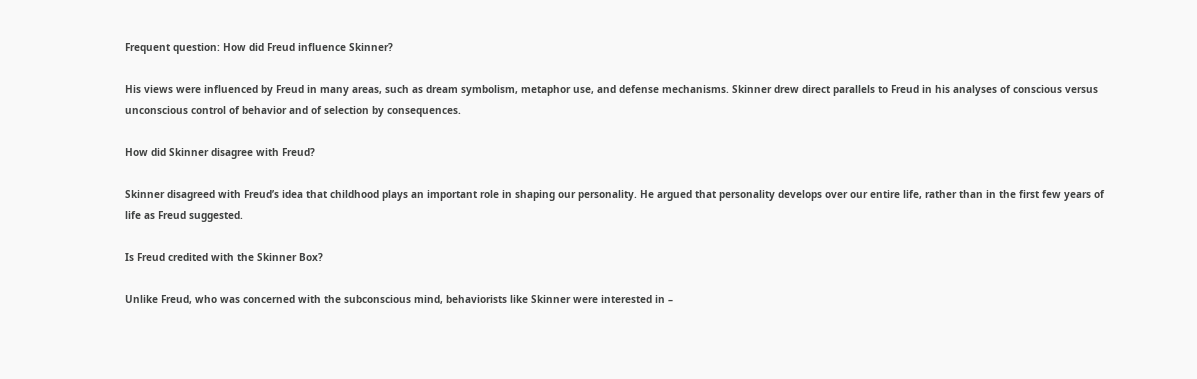Frequent question: How did Freud influence Skinner?

His views were influenced by Freud in many areas, such as dream symbolism, metaphor use, and defense mechanisms. Skinner drew direct parallels to Freud in his analyses of conscious versus unconscious control of behavior and of selection by consequences.

How did Skinner disagree with Freud?

Skinner disagreed with Freud’s idea that childhood plays an important role in shaping our personality. He argued that personality develops over our entire life, rather than in the first few years of life as Freud suggested.

Is Freud credited with the Skinner Box?

Unlike Freud, who was concerned with the subconscious mind, behaviorists like Skinner were interested in –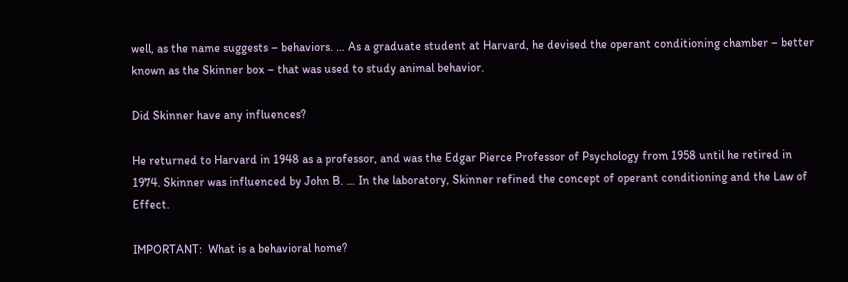well, as the name suggests – behaviors. … As a graduate student at Harvard, he devised the operant conditioning chamber – better known as the Skinner box – that was used to study animal behavior.

Did Skinner have any influences?

He returned to Harvard in 1948 as a professor, and was the Edgar Pierce Professor of Psychology from 1958 until he retired in 1974. Skinner was influenced by John B. … In the laboratory, Skinner refined the concept of operant conditioning and the Law of Effect.

IMPORTANT:  What is a behavioral home?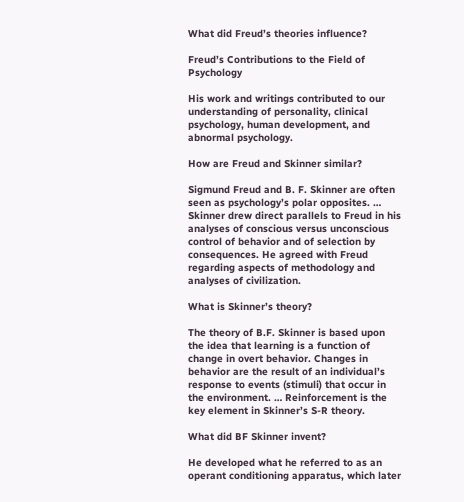What did Freud’s theories influence?

Freud’s Contributions to the Field of Psychology

His work and writings contributed to our understanding of personality, clinical psychology, human development, and abnormal psychology.

How are Freud and Skinner similar?

Sigmund Freud and B. F. Skinner are often seen as psychology’s polar opposites. … Skinner drew direct parallels to Freud in his analyses of conscious versus unconscious control of behavior and of selection by consequences. He agreed with Freud regarding aspects of methodology and analyses of civilization.

What is Skinner’s theory?

The theory of B.F. Skinner is based upon the idea that learning is a function of change in overt behavior. Changes in behavior are the result of an individual’s response to events (stimuli) that occur in the environment. … Reinforcement is the key element in Skinner’s S-R theory.

What did BF Skinner invent?

He developed what he referred to as an operant conditioning apparatus, which later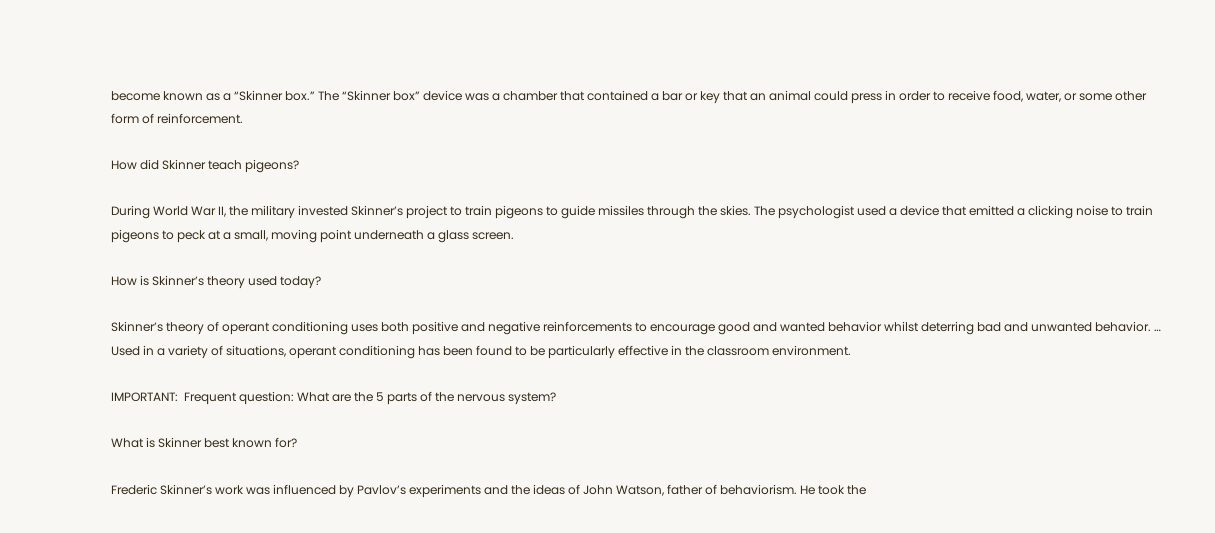become known as a “Skinner box.” The “Skinner box” device was a chamber that contained a bar or key that an animal could press in order to receive food, water, or some other form of reinforcement.

How did Skinner teach pigeons?

During World War II, the military invested Skinner’s project to train pigeons to guide missiles through the skies. The psychologist used a device that emitted a clicking noise to train pigeons to peck at a small, moving point underneath a glass screen.

How is Skinner’s theory used today?

Skinner’s theory of operant conditioning uses both positive and negative reinforcements to encourage good and wanted behavior whilst deterring bad and unwanted behavior. … Used in a variety of situations, operant conditioning has been found to be particularly effective in the classroom environment.

IMPORTANT:  Frequent question: What are the 5 parts of the nervous system?

What is Skinner best known for?

Frederic Skinner’s work was influenced by Pavlov’s experiments and the ideas of John Watson, father of behaviorism. He took the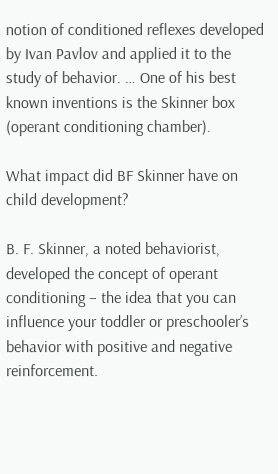notion of conditioned reflexes developed by Ivan Pavlov and applied it to the study of behavior. … One of his best known inventions is the Skinner box (operant conditioning chamber).

What impact did BF Skinner have on child development?

B. F. Skinner, a noted behaviorist, developed the concept of operant conditioning – the idea that you can influence your toddler or preschooler’s behavior with positive and negative reinforcement.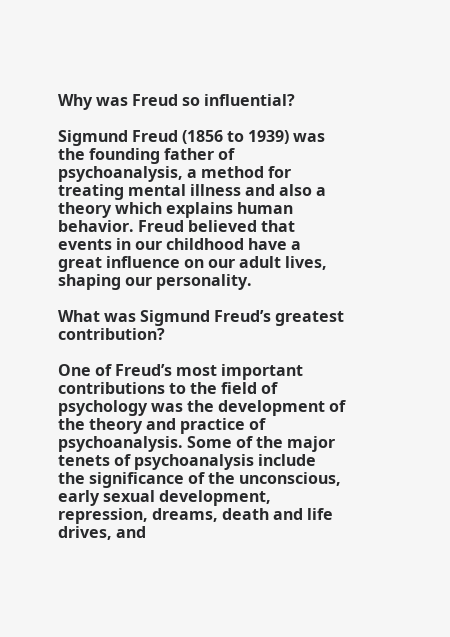Why was Freud so influential?

Sigmund Freud (1856 to 1939) was the founding father of psychoanalysis, a method for treating mental illness and also a theory which explains human behavior. Freud believed that events in our childhood have a great influence on our adult lives, shaping our personality.

What was Sigmund Freud’s greatest contribution?

One of Freud’s most important contributions to the field of psychology was the development of the theory and practice of psychoanalysis. Some of the major tenets of psychoanalysis include the significance of the unconscious, early sexual development, repression, dreams, death and life drives, and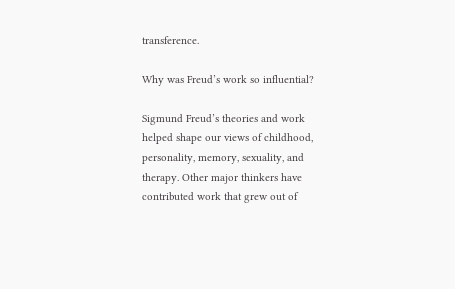transference.

Why was Freud’s work so influential?

Sigmund Freud’s theories and work helped shape our views of childhood, personality, memory, sexuality, and therapy. Other major thinkers have contributed work that grew out of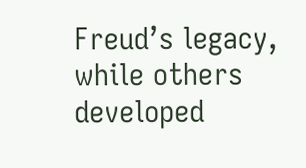Freud’s legacy, while others developed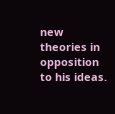new theories in opposition to his ideas.